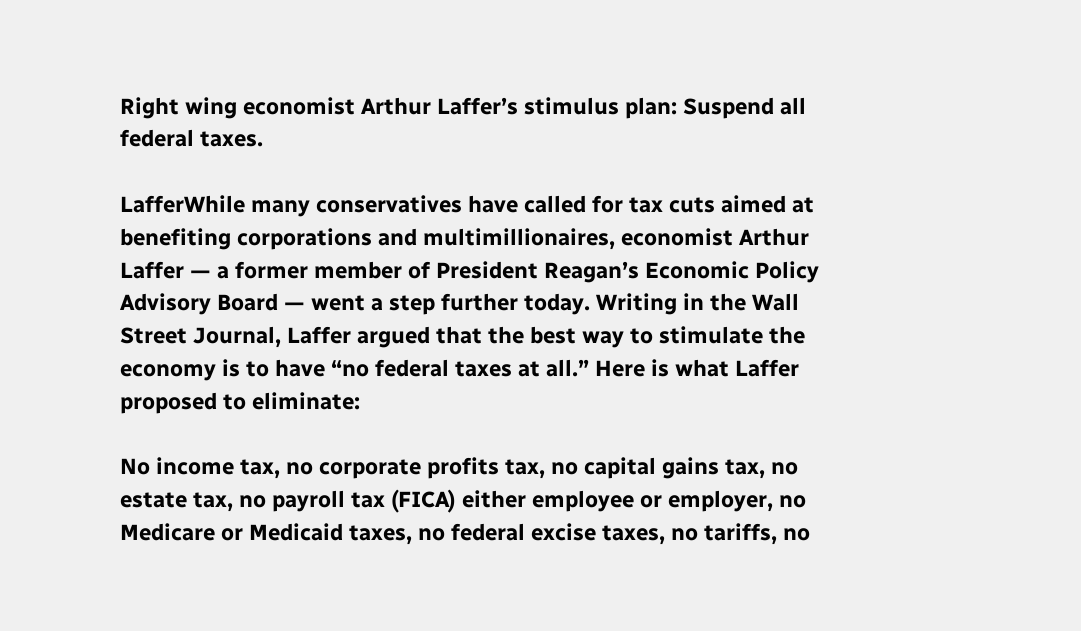Right wing economist Arthur Laffer’s stimulus plan: Suspend all federal taxes.

LafferWhile many conservatives have called for tax cuts aimed at benefiting corporations and multimillionaires, economist Arthur Laffer — a former member of President Reagan’s Economic Policy Advisory Board — went a step further today. Writing in the Wall Street Journal, Laffer argued that the best way to stimulate the economy is to have “no federal taxes at all.” Here is what Laffer proposed to eliminate:

No income tax, no corporate profits tax, no capital gains tax, no estate tax, no payroll tax (FICA) either employee or employer, no Medicare or Medicaid taxes, no federal excise taxes, no tariffs, no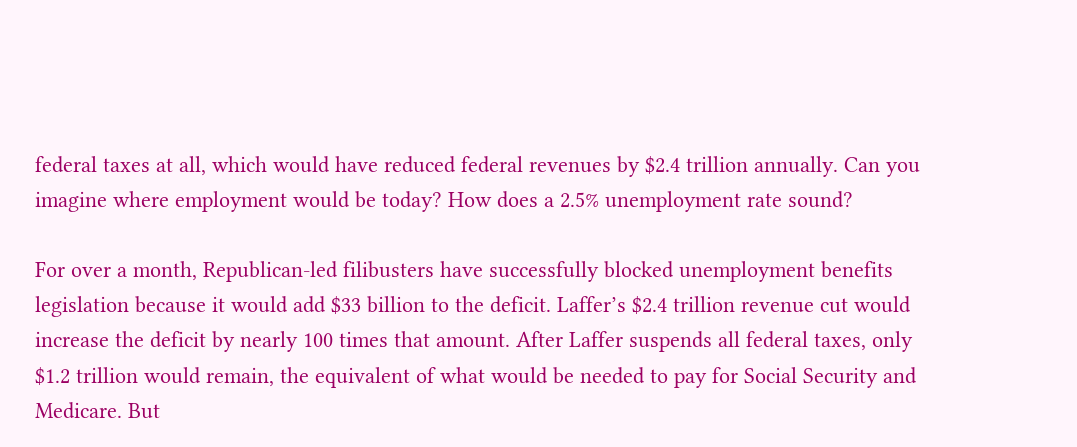federal taxes at all, which would have reduced federal revenues by $2.4 trillion annually. Can you imagine where employment would be today? How does a 2.5% unemployment rate sound?

For over a month, Republican-led filibusters have successfully blocked unemployment benefits legislation because it would add $33 billion to the deficit. Laffer’s $2.4 trillion revenue cut would increase the deficit by nearly 100 times that amount. After Laffer suspends all federal taxes, only $1.2 trillion would remain, the equivalent of what would be needed to pay for Social Security and Medicare. But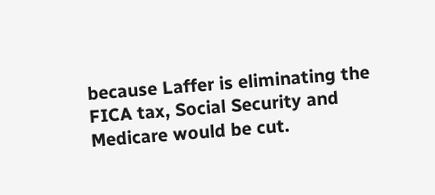because Laffer is eliminating the FICA tax, Social Security and Medicare would be cut.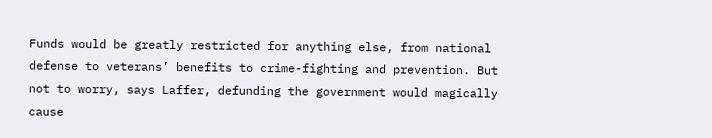Funds would be greatly restricted for anything else, from national defense to veterans’ benefits to crime-fighting and prevention. But not to worry, says Laffer, defunding the government would magically cause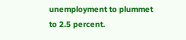unemployment to plummet to 2.5 percent.